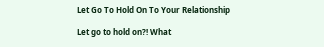Let Go To Hold On To Your Relationship

Let go to hold on?! What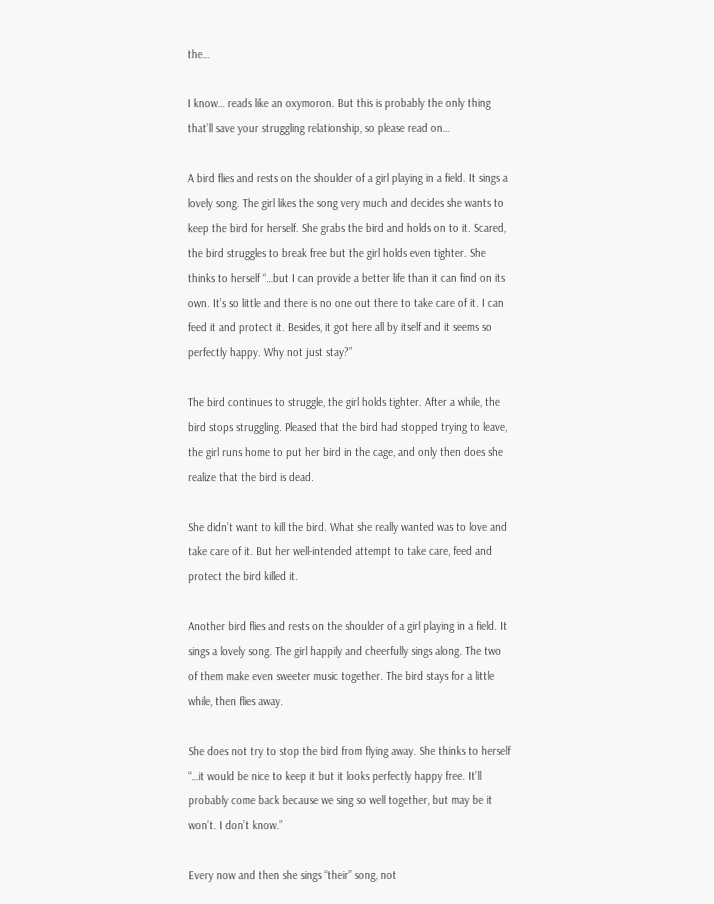the…

I know… reads like an oxymoron. But this is probably the only thing that’ll save your struggling relationship, so please read on…

A bird flies and rests on the shoulder of a girl playing in a field. It sings a lovely song. The girl likes the song very much and decides she wants to keep the bird for herself. She grabs the bird and holds on to it. Scared, the bird struggles to break free but the girl holds even tighter. She thinks to herself “…but I can provide a better life than it can find on its own. It’s so little and there is no one out there to take care of it. I can feed it and protect it. Besides, it got here all by itself and it seems so perfectly happy. Why not just stay?”

The bird continues to struggle, the girl holds tighter. After a while, the bird stops struggling. Pleased that the bird had stopped trying to leave, the girl runs home to put her bird in the cage, and only then does she realize that the bird is dead.

She didn’t want to kill the bird. What she really wanted was to love and take care of it. But her well-intended attempt to take care, feed and protect the bird killed it.

Another bird flies and rests on the shoulder of a girl playing in a field. It sings a lovely song. The girl happily and cheerfully sings along. The two of them make even sweeter music together. The bird stays for a little while, then flies away.

She does not try to stop the bird from flying away. She thinks to herself “…it would be nice to keep it but it looks perfectly happy free. It’ll probably come back because we sing so well together, but may be it won’t. I don’t know.”

Every now and then she sings “their” song, not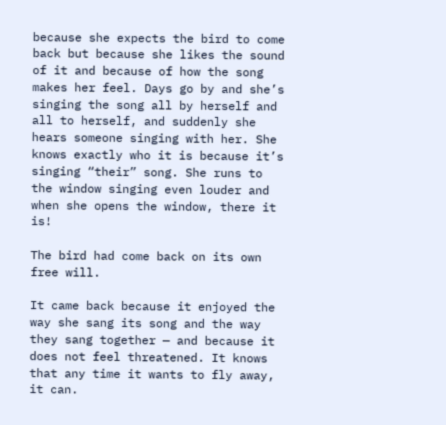because she expects the bird to come back but because she likes the sound of it and because of how the song makes her feel. Days go by and she’s singing the song all by herself and all to herself, and suddenly she hears someone singing with her. She knows exactly who it is because it’s singing “their” song. She runs to the window singing even louder and when she opens the window, there it is!

The bird had come back on its own free will.

It came back because it enjoyed the way she sang its song and the way they sang together — and because it does not feel threatened. It knows that any time it wants to fly away, it can.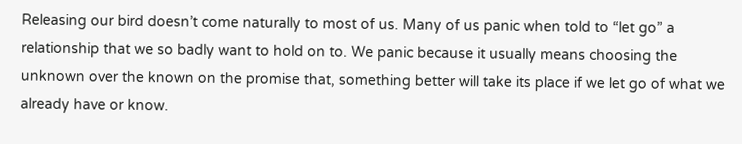Releasing our bird doesn’t come naturally to most of us. Many of us panic when told to “let go” a relationship that we so badly want to hold on to. We panic because it usually means choosing the unknown over the known on the promise that, something better will take its place if we let go of what we already have or know.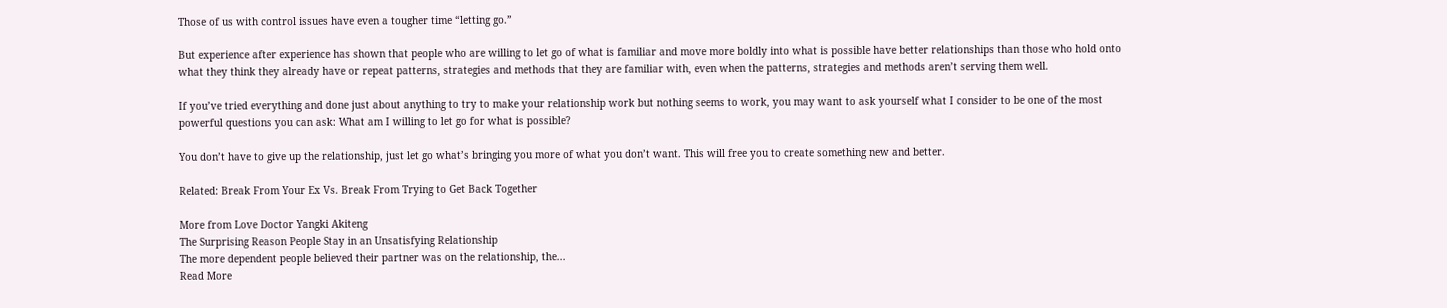Those of us with control issues have even a tougher time “letting go.”

But experience after experience has shown that people who are willing to let go of what is familiar and move more boldly into what is possible have better relationships than those who hold onto what they think they already have or repeat patterns, strategies and methods that they are familiar with, even when the patterns, strategies and methods aren’t serving them well.

If you’ve tried everything and done just about anything to try to make your relationship work but nothing seems to work, you may want to ask yourself what I consider to be one of the most powerful questions you can ask: What am I willing to let go for what is possible?

You don’t have to give up the relationship, just let go what’s bringing you more of what you don’t want. This will free you to create something new and better.

Related: Break From Your Ex Vs. Break From Trying to Get Back Together

More from Love Doctor Yangki Akiteng
The Surprising Reason People Stay in an Unsatisfying Relationship
The more dependent people believed their partner was on the relationship, the...
Read More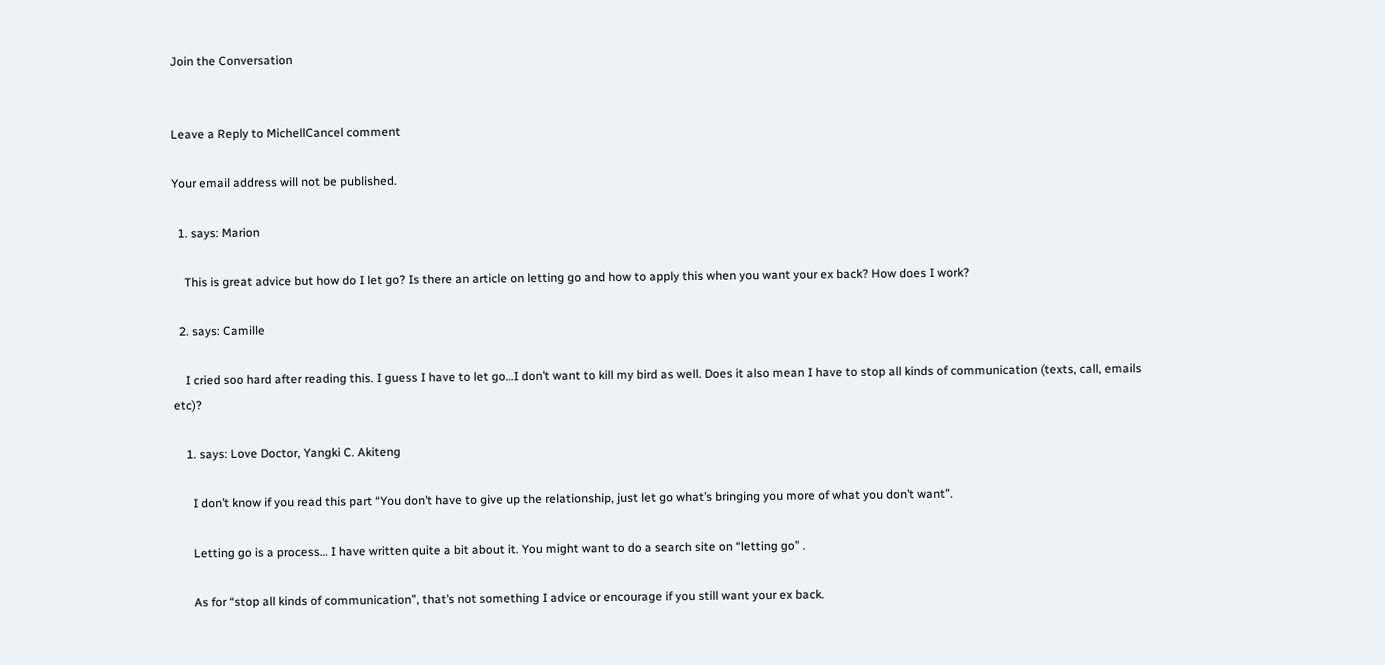Join the Conversation


Leave a Reply to MichellCancel comment

Your email address will not be published.

  1. says: Marion

    This is great advice but how do I let go? Is there an article on letting go and how to apply this when you want your ex back? How does I work?

  2. says: Camille

    I cried soo hard after reading this. I guess I have to let go…I don’t want to kill my bird as well. Does it also mean I have to stop all kinds of communication (texts, call, emails etc)?

    1. says: Love Doctor, Yangki C. Akiteng

      I don’t know if you read this part “You don’t have to give up the relationship, just let go what’s bringing you more of what you don’t want”.

      Letting go is a process… I have written quite a bit about it. You might want to do a search site on “letting go” .

      As for “stop all kinds of communication”, that’s not something I advice or encourage if you still want your ex back.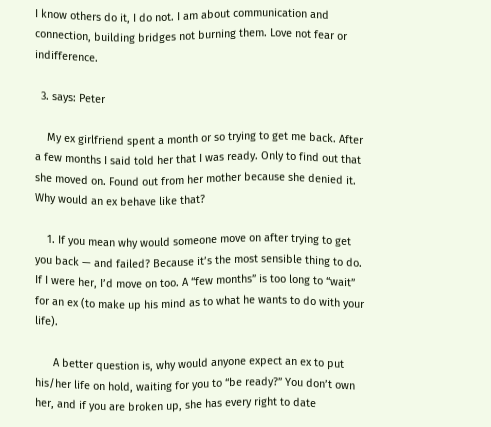I know others do it, I do not. I am about communication and connection, building bridges not burning them. Love not fear or indifference.

  3. says: Peter

    My ex girlfriend spent a month or so trying to get me back. After a few months I said told her that I was ready. Only to find out that she moved on. Found out from her mother because she denied it. Why would an ex behave like that?

    1. If you mean why would someone move on after trying to get you back — and failed? Because it’s the most sensible thing to do. If I were her, I’d move on too. A “few months” is too long to “wait” for an ex (to make up his mind as to what he wants to do with your life).

      A better question is, why would anyone expect an ex to put his/her life on hold, waiting for you to “be ready?” You don’t own her, and if you are broken up, she has every right to date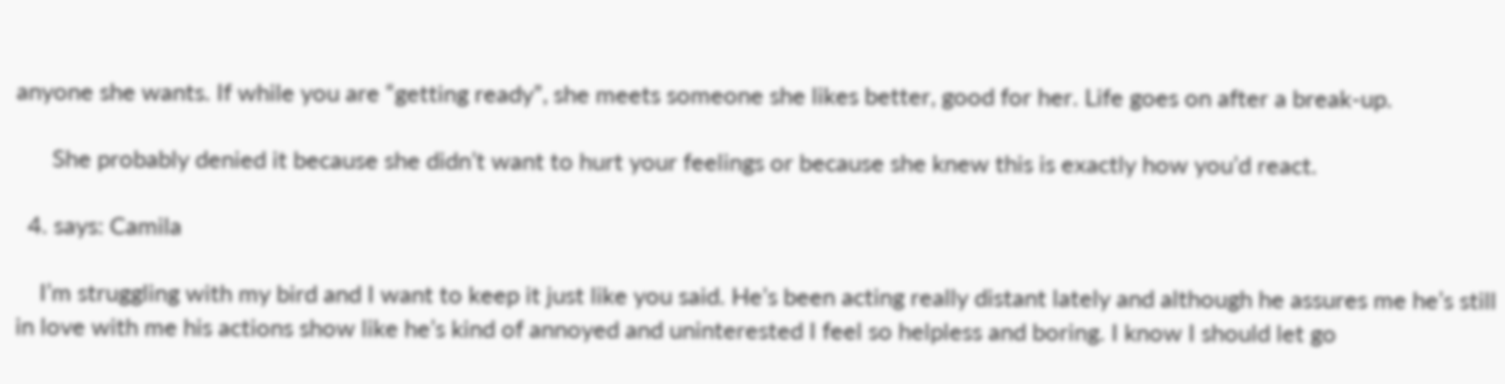anyone she wants. If while you are “getting ready”, she meets someone she likes better, good for her. Life goes on after a break-up.

      She probably denied it because she didn’t want to hurt your feelings or because she knew this is exactly how you’d react.

  4. says: Camila

    I’m struggling with my bird and I want to keep it just like you said. He’s been acting really distant lately and although he assures me he’s still in love with me his actions show like he’s kind of annoyed and uninterested I feel so helpless and boring. I know I should let go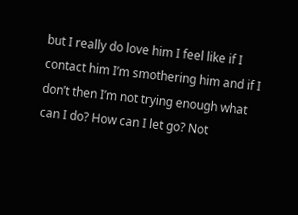but I really do love him I feel like if I contact him I’m smothering him and if I don’t then I’m not trying enough what can I do? How can I let go? Not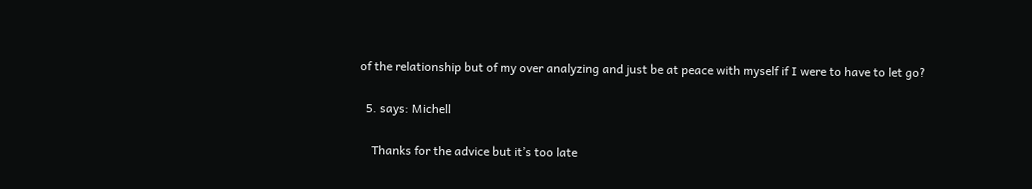of the relationship but of my over analyzing and just be at peace with myself if I were to have to let go?

  5. says: Michell

    Thanks for the advice but it’s too late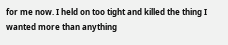for me now. I held on too tight and killed the thing I wanted more than anything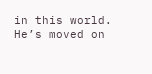in this world. He’s moved on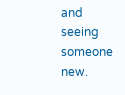and seeing someone new.